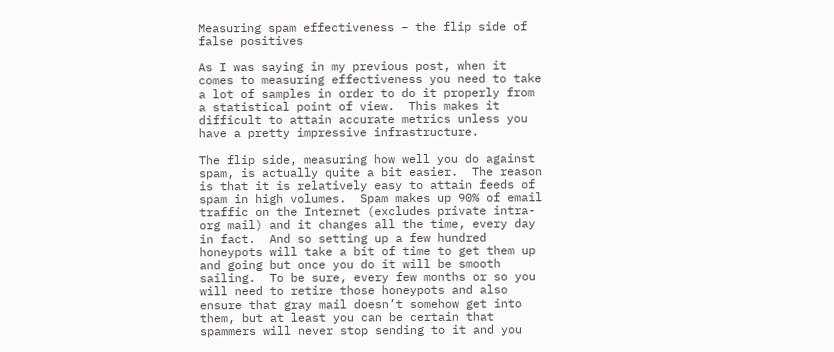Measuring spam effectiveness – the flip side of false positives

As I was saying in my previous post, when it comes to measuring effectiveness you need to take a lot of samples in order to do it properly from a statistical point of view.  This makes it difficult to attain accurate metrics unless you have a pretty impressive infrastructure.

The flip side, measuring how well you do against spam, is actually quite a bit easier.  The reason is that it is relatively easy to attain feeds of spam in high volumes.  Spam makes up 90% of email traffic on the Internet (excludes private intra-org mail) and it changes all the time, every day in fact.  And so setting up a few hundred honeypots will take a bit of time to get them up and going but once you do it will be smooth sailing.  To be sure, every few months or so you will need to retire those honeypots and also ensure that gray mail doesn’t somehow get into them, but at least you can be certain that spammers will never stop sending to it and you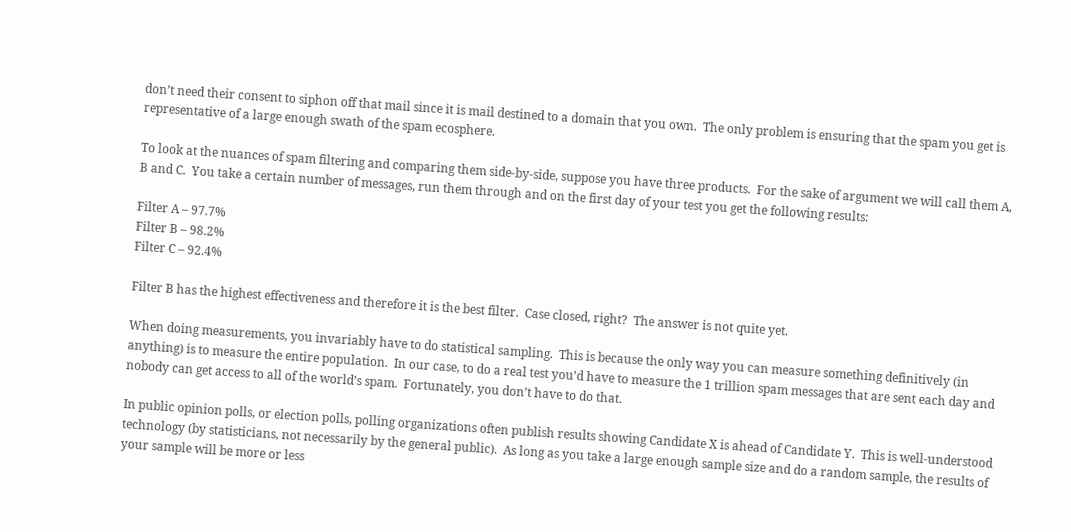don’t need their consent to siphon off that mail since it is mail destined to a domain that you own.  The only problem is ensuring that the spam you get is representative of a large enough swath of the spam ecosphere.

To look at the nuances of spam filtering and comparing them side-by-side, suppose you have three products.  For the sake of argument we will call them A, B and C.  You take a certain number of messages, run them through and on the first day of your test you get the following results:

Filter A – 97.7%
Filter B – 98.2%
Filter C – 92.4%

Filter B has the highest effectiveness and therefore it is the best filter.  Case closed, right?  The answer is not quite yet.

When doing measurements, you invariably have to do statistical sampling.  This is because the only way you can measure something definitively (in anything) is to measure the entire population.  In our case, to do a real test you’d have to measure the 1 trillion spam messages that are sent each day and nobody can get access to all of the world’s spam.  Fortunately, you don’t have to do that.

In public opinion polls, or election polls, polling organizations often publish results showing Candidate X is ahead of Candidate Y.  This is well-understood technology (by statisticians, not necessarily by the general public).  As long as you take a large enough sample size and do a random sample, the results of your sample will be more or less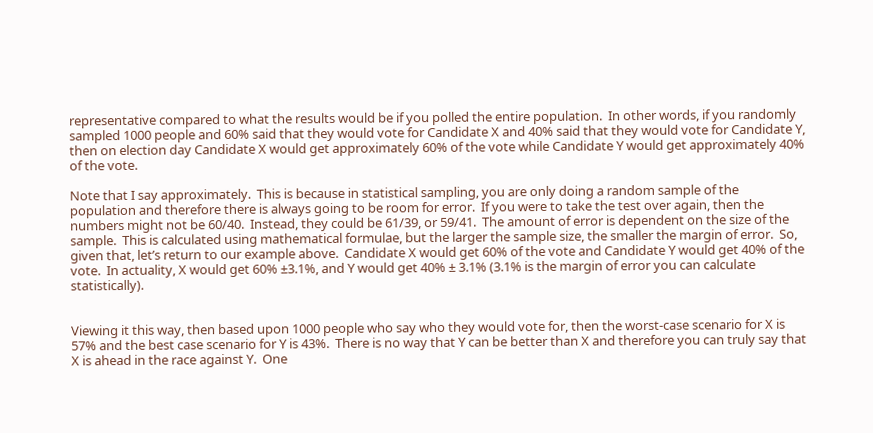representative compared to what the results would be if you polled the entire population.  In other words, if you randomly sampled 1000 people and 60% said that they would vote for Candidate X and 40% said that they would vote for Candidate Y, then on election day Candidate X would get approximately 60% of the vote while Candidate Y would get approximately 40% of the vote.

Note that I say approximately.  This is because in statistical sampling, you are only doing a random sample of the population and therefore there is always going to be room for error.  If you were to take the test over again, then the numbers might not be 60/40.  Instead, they could be 61/39, or 59/41.  The amount of error is dependent on the size of the sample.  This is calculated using mathematical formulae, but the larger the sample size, the smaller the margin of error.  So, given that, let’s return to our example above.  Candidate X would get 60% of the vote and Candidate Y would get 40% of the vote.  In actuality, X would get 60% ±3.1%, and Y would get 40% ± 3.1% (3.1% is the margin of error you can calculate statistically).


Viewing it this way, then based upon 1000 people who say who they would vote for, then the worst-case scenario for X is 57% and the best case scenario for Y is 43%.  There is no way that Y can be better than X and therefore you can truly say that X is ahead in the race against Y.  One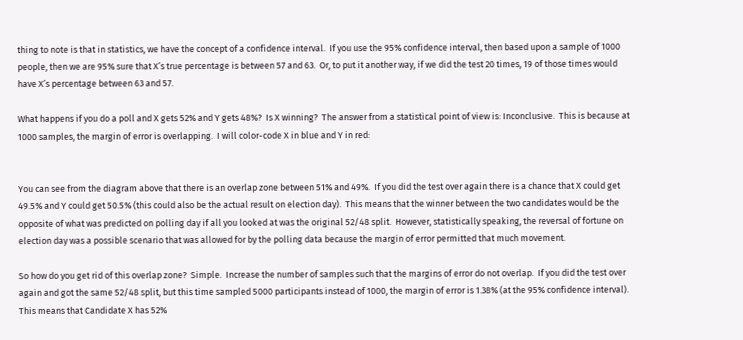thing to note is that in statistics, we have the concept of a confidence interval.  If you use the 95% confidence interval, then based upon a sample of 1000 people, then we are 95% sure that X’s true percentage is between 57 and 63.  Or, to put it another way, if we did the test 20 times, 19 of those times would have X’s percentage between 63 and 57.

What happens if you do a poll and X gets 52% and Y gets 48%?  Is X winning?  The answer from a statistical point of view is: Inconclusive.  This is because at 1000 samples, the margin of error is overlapping.  I will color-code X in blue and Y in red:


You can see from the diagram above that there is an overlap zone between 51% and 49%.  If you did the test over again there is a chance that X could get 49.5% and Y could get 50.5% (this could also be the actual result on election day).  This means that the winner between the two candidates would be the opposite of what was predicted on polling day if all you looked at was the original 52/48 split.  However, statistically speaking, the reversal of fortune on election day was a possible scenario that was allowed for by the polling data because the margin of error permitted that much movement.

So how do you get rid of this overlap zone?  Simple.  Increase the number of samples such that the margins of error do not overlap.  If you did the test over again and got the same 52/48 split, but this time sampled 5000 participants instead of 1000, the margin of error is 1.38% (at the 95% confidence interval).  This means that Candidate X has 52%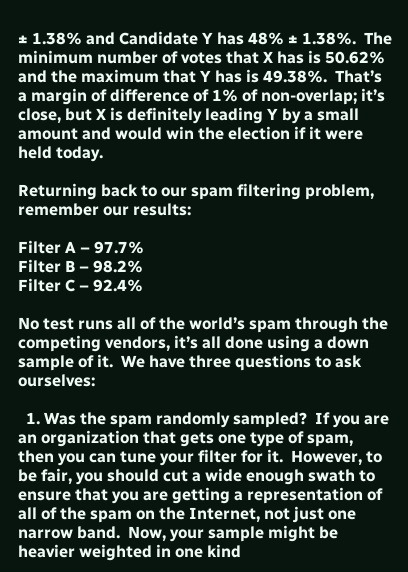± 1.38% and Candidate Y has 48% ± 1.38%.  The minimum number of votes that X has is 50.62% and the maximum that Y has is 49.38%.  That’s a margin of difference of 1% of non-overlap; it’s close, but X is definitely leading Y by a small amount and would win the election if it were held today.

Returning back to our spam filtering problem, remember our results:

Filter A – 97.7%
Filter B – 98.2%
Filter C – 92.4%

No test runs all of the world’s spam through the competing vendors, it’s all done using a down sample of it.  We have three questions to ask ourselves:

  1. Was the spam randomly sampled?  If you are an organization that gets one type of spam, then you can tune your filter for it.  However, to be fair, you should cut a wide enough swath to ensure that you are getting a representation of all of the spam on the Internet, not just one narrow band.  Now, your sample might be heavier weighted in one kind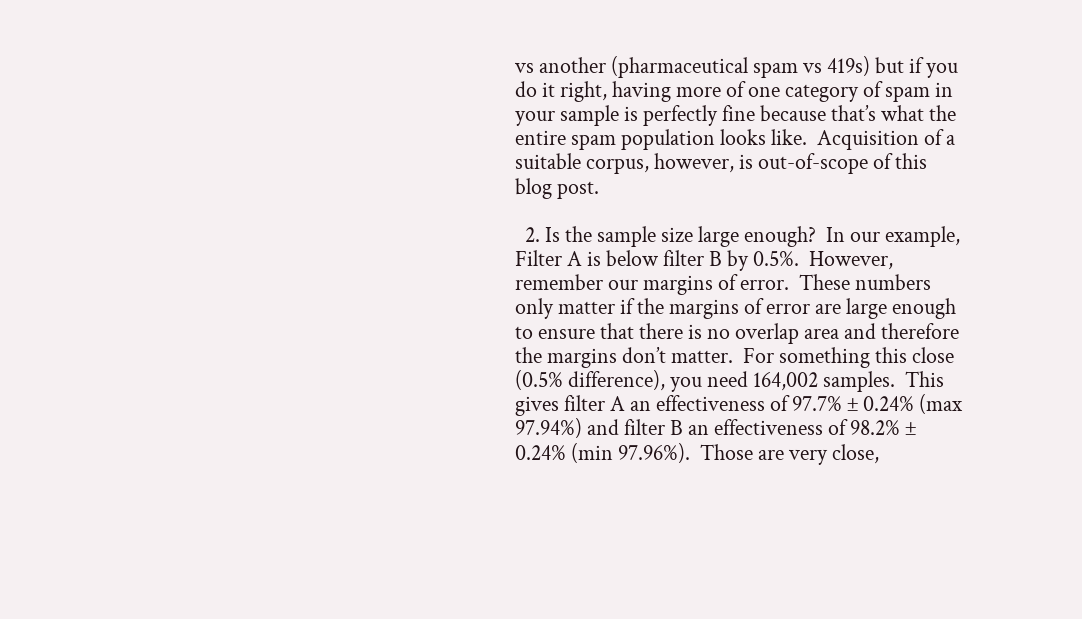vs another (pharmaceutical spam vs 419s) but if you do it right, having more of one category of spam in your sample is perfectly fine because that’s what the entire spam population looks like.  Acquisition of a suitable corpus, however, is out-of-scope of this blog post.

  2. Is the sample size large enough?  In our example, Filter A is below filter B by 0.5%.  However, remember our margins of error.  These numbers only matter if the margins of error are large enough to ensure that there is no overlap area and therefore the margins don’t matter.  For something this close (0.5% difference), you need 164,002 samples.  This gives filter A an effectiveness of 97.7% ± 0.24% (max 97.94%) and filter B an effectiveness of 98.2% ± 0.24% (min 97.96%).  Those are very close,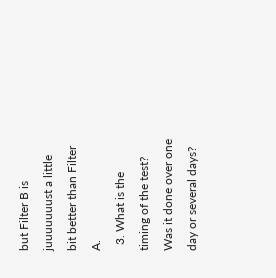but Filter B is juuuuuuust a little bit better than Filter A.
  3. What is the timing of the test? Was it done over one day or several days?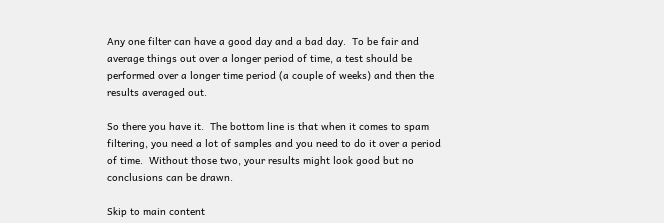Any one filter can have a good day and a bad day.  To be fair and average things out over a longer period of time, a test should be performed over a longer time period (a couple of weeks) and then the results averaged out.

So there you have it.  The bottom line is that when it comes to spam filtering, you need a lot of samples and you need to do it over a period of time.  Without those two, your results might look good but no conclusions can be drawn.

Skip to main content